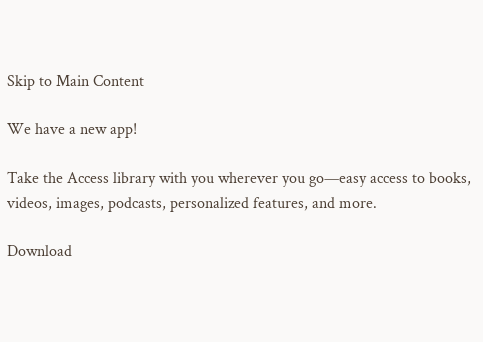Skip to Main Content

We have a new app!

Take the Access library with you wherever you go—easy access to books, videos, images, podcasts, personalized features, and more.

Download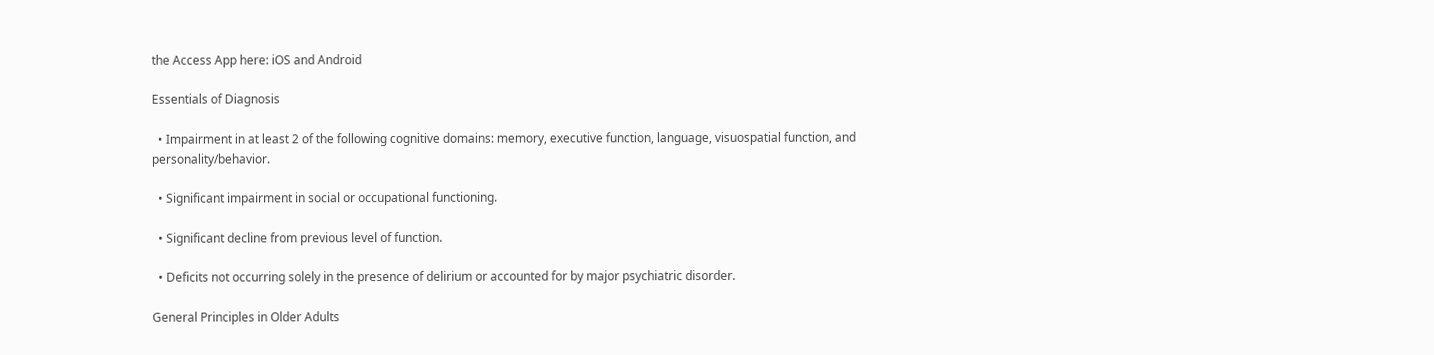the Access App here: iOS and Android

Essentials of Diagnosis

  • Impairment in at least 2 of the following cognitive domains: memory, executive function, language, visuospatial function, and personality/behavior.

  • Significant impairment in social or occupational functioning.

  • Significant decline from previous level of function.

  • Deficits not occurring solely in the presence of delirium or accounted for by major psychiatric disorder.

General Principles in Older Adults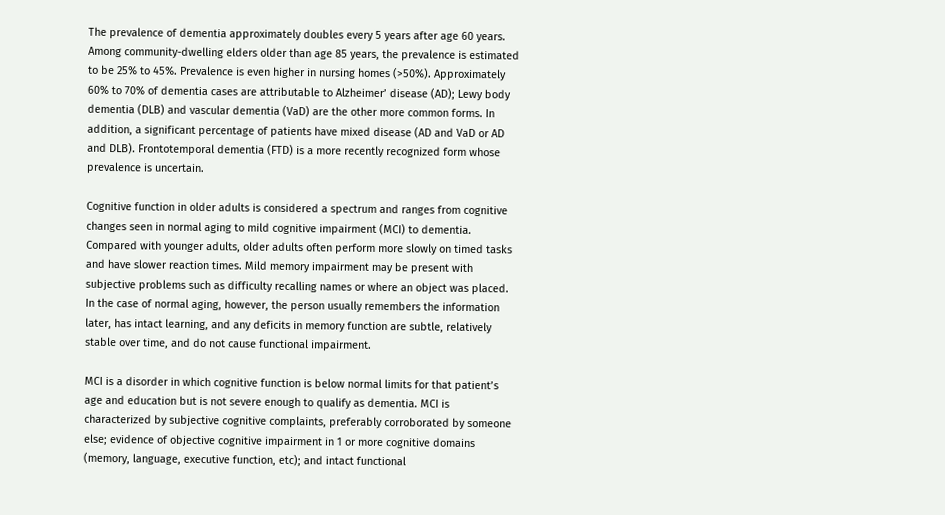The prevalence of dementia approximately doubles every 5 years after age 60 years. Among community-dwelling elders older than age 85 years, the prevalence is estimated to be 25% to 45%. Prevalence is even higher in nursing homes (>50%). Approximately 60% to 70% of dementia cases are attributable to Alzheimer’ disease (AD); Lewy body dementia (DLB) and vascular dementia (VaD) are the other more common forms. In addition, a significant percentage of patients have mixed disease (AD and VaD or AD and DLB). Frontotemporal dementia (FTD) is a more recently recognized form whose prevalence is uncertain.

Cognitive function in older adults is considered a spectrum and ranges from cognitive changes seen in normal aging to mild cognitive impairment (MCI) to dementia. Compared with younger adults, older adults often perform more slowly on timed tasks and have slower reaction times. Mild memory impairment may be present with subjective problems such as difficulty recalling names or where an object was placed. In the case of normal aging, however, the person usually remembers the information later, has intact learning, and any deficits in memory function are subtle, relatively stable over time, and do not cause functional impairment.

MCI is a disorder in which cognitive function is below normal limits for that patient’s age and education but is not severe enough to qualify as dementia. MCI is characterized by subjective cognitive complaints, preferably corroborated by someone else; evidence of objective cognitive impairment in 1 or more cognitive domains (memory, language, executive function, etc); and intact functional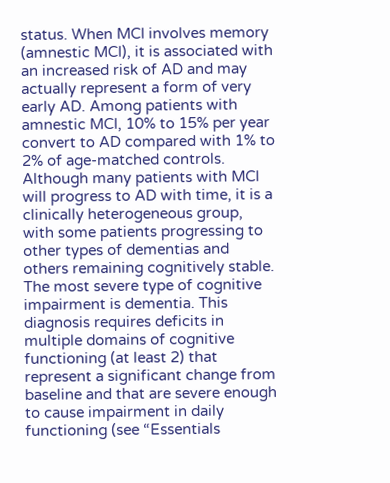status. When MCI involves memory (amnestic MCI), it is associated with an increased risk of AD and may actually represent a form of very early AD. Among patients with amnestic MCI, 10% to 15% per year convert to AD compared with 1% to 2% of age-matched controls. Although many patients with MCI will progress to AD with time, it is a clinically heterogeneous group, with some patients progressing to other types of dementias and others remaining cognitively stable. The most severe type of cognitive impairment is dementia. This diagnosis requires deficits in multiple domains of cognitive functioning (at least 2) that represent a significant change from baseline and that are severe enough to cause impairment in daily functioning (see “Essentials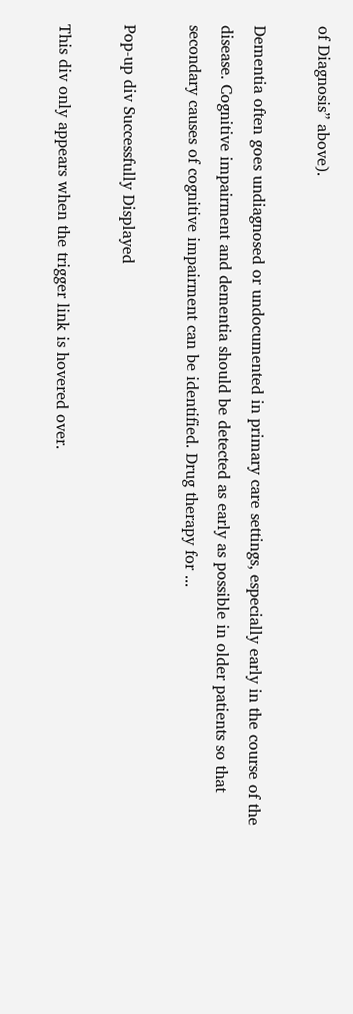of Diagnosis” above).

Dementia often goes undiagnosed or undocumented in primary care settings, especially early in the course of the disease. Cognitive impairment and dementia should be detected as early as possible in older patients so that secondary causes of cognitive impairment can be identified. Drug therapy for ...

Pop-up div Successfully Displayed

This div only appears when the trigger link is hovered over.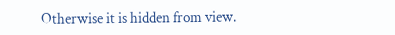Otherwise it is hidden from view.